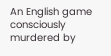An English game consciously murdered by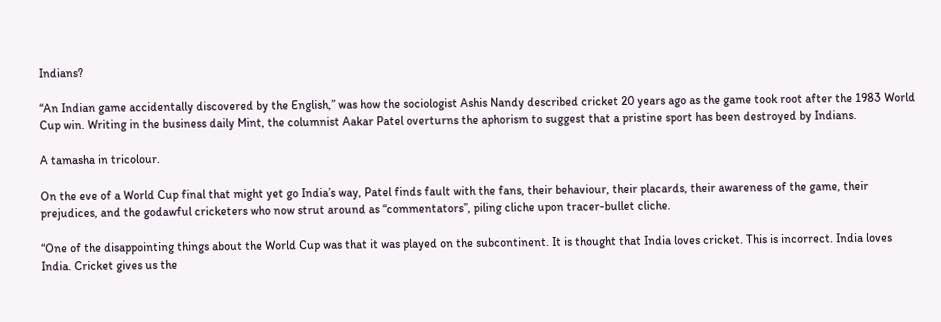Indians?

“An Indian game accidentally discovered by the English,” was how the sociologist Ashis Nandy described cricket 20 years ago as the game took root after the 1983 World Cup win. Writing in the business daily Mint, the columnist Aakar Patel overturns the aphorism to suggest that a pristine sport has been destroyed by Indians.

A tamasha in tricolour.

On the eve of a World Cup final that might yet go India’s way, Patel finds fault with the fans, their behaviour, their placards, their awareness of the game, their prejudices, and the godawful cricketers who now strut around as “commentators”, piling cliche upon tracer-bullet cliche.

“One of the disappointing things about the World Cup was that it was played on the subcontinent. It is thought that India loves cricket. This is incorrect. India loves India. Cricket gives us the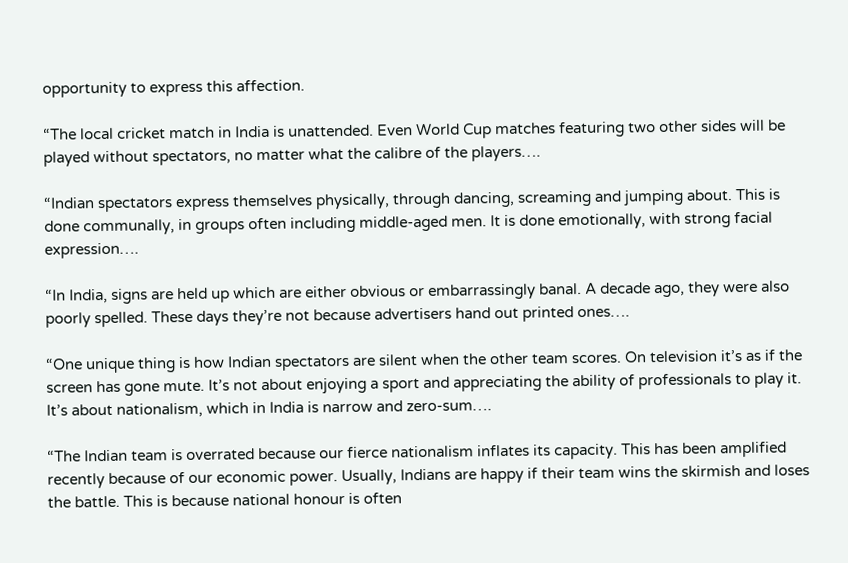opportunity to express this affection.

“The local cricket match in India is unattended. Even World Cup matches featuring two other sides will be played without spectators, no matter what the calibre of the players….

“Indian spectators express themselves physically, through dancing, screaming and jumping about. This is done communally, in groups often including middle-aged men. It is done emotionally, with strong facial expression….

“In India, signs are held up which are either obvious or embarrassingly banal. A decade ago, they were also poorly spelled. These days they’re not because advertisers hand out printed ones….

“One unique thing is how Indian spectators are silent when the other team scores. On television it’s as if the screen has gone mute. It’s not about enjoying a sport and appreciating the ability of professionals to play it. It’s about nationalism, which in India is narrow and zero-sum….

“The Indian team is overrated because our fierce nationalism inflates its capacity. This has been amplified recently because of our economic power. Usually, Indians are happy if their team wins the skirmish and loses the battle. This is because national honour is often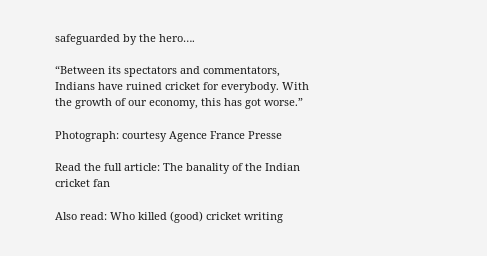safeguarded by the hero….

“Between its spectators and commentators, Indians have ruined cricket for everybody. With the growth of our economy, this has got worse.”

Photograph: courtesy Agence France Presse

Read the full article: The banality of the Indian cricket fan

Also read: Who killed (good) cricket writing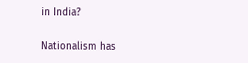in India?

Nationalism has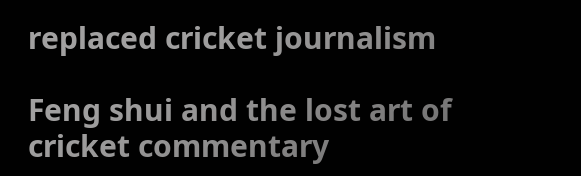replaced cricket journalism

Feng shui and the lost art of cricket commentary